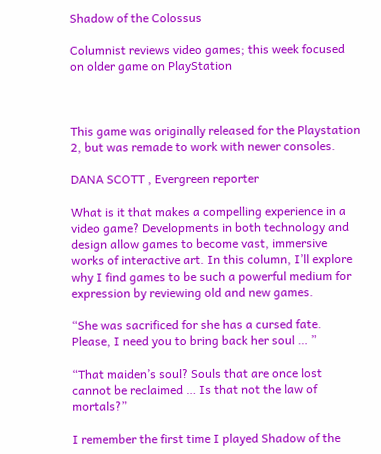Shadow of the Colossus

Columnist reviews video games; this week focused on older game on PlayStation



This game was originally released for the Playstation 2, but was remade to work with newer consoles.

DANA SCOTT , Evergreen reporter

What is it that makes a compelling experience in a video game? Developments in both technology and design allow games to become vast, immersive works of interactive art. In this column, I’ll explore why I find games to be such a powerful medium for expression by reviewing old and new games.

“She was sacrificed for she has a cursed fate. Please, I need you to bring back her soul … ”

“That maiden’s soul? Souls that are once lost cannot be reclaimed … Is that not the law of mortals?”

I remember the first time I played Shadow of the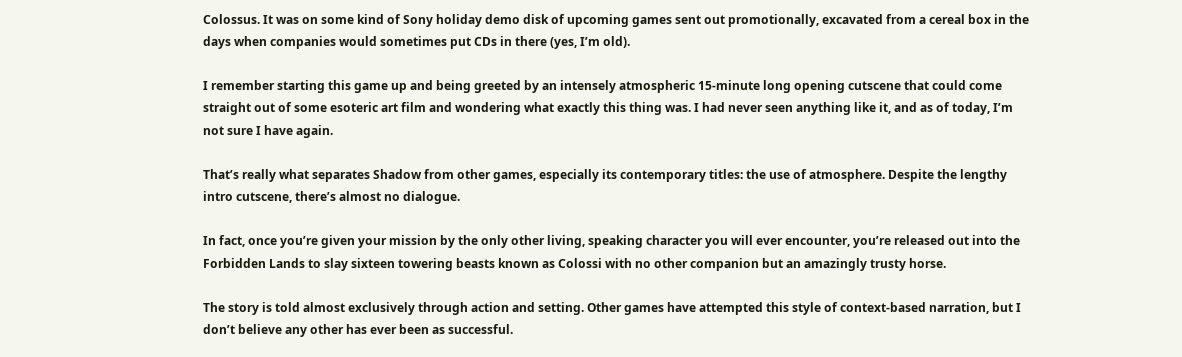Colossus. It was on some kind of Sony holiday demo disk of upcoming games sent out promotionally, excavated from a cereal box in the days when companies would sometimes put CDs in there (yes, I’m old).

I remember starting this game up and being greeted by an intensely atmospheric 15-minute long opening cutscene that could come straight out of some esoteric art film and wondering what exactly this thing was. I had never seen anything like it, and as of today, I’m not sure I have again.

That’s really what separates Shadow from other games, especially its contemporary titles: the use of atmosphere. Despite the lengthy intro cutscene, there’s almost no dialogue.

In fact, once you’re given your mission by the only other living, speaking character you will ever encounter, you’re released out into the Forbidden Lands to slay sixteen towering beasts known as Colossi with no other companion but an amazingly trusty horse.

The story is told almost exclusively through action and setting. Other games have attempted this style of context-based narration, but I don’t believe any other has ever been as successful.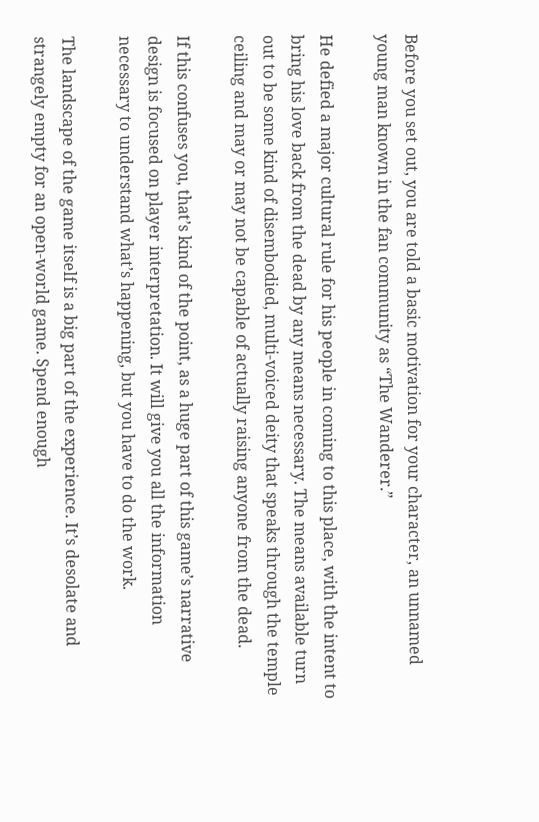Before you set out, you are told a basic motivation for your character, an unnamed young man known in the fan community as “The Wanderer.”

He defied a major cultural rule for his people in coming to this place, with the intent to bring his love back from the dead by any means necessary. The means available turn out to be some kind of disembodied, multi-voiced deity that speaks through the temple ceiling and may or may not be capable of actually raising anyone from the dead.

If this confuses you, that’s kind of the point, as a huge part of this game’s narrative design is focused on player interpretation. It will give you all the information necessary to understand what’s happening, but you have to do the work.

The landscape of the game itself is a big part of the experience. It’s desolate and strangely empty for an open-world game. Spend enough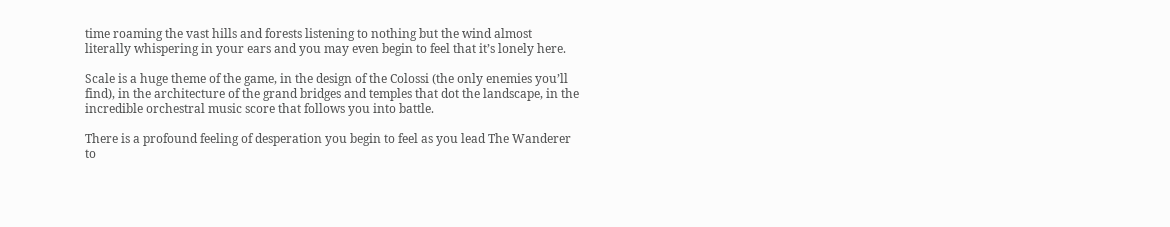time roaming the vast hills and forests listening to nothing but the wind almost literally whispering in your ears and you may even begin to feel that it’s lonely here.

Scale is a huge theme of the game, in the design of the Colossi (the only enemies you’ll find), in the architecture of the grand bridges and temples that dot the landscape, in the incredible orchestral music score that follows you into battle.

There is a profound feeling of desperation you begin to feel as you lead The Wanderer to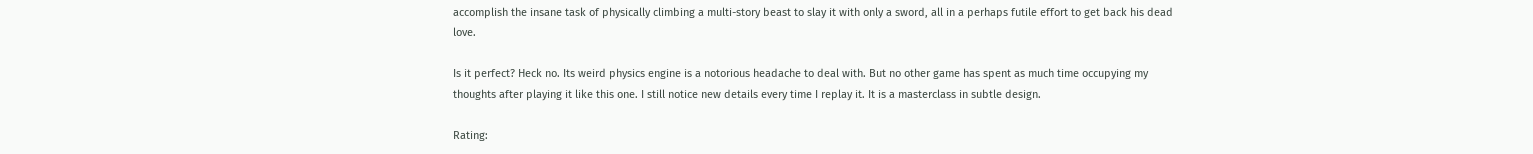accomplish the insane task of physically climbing a multi-story beast to slay it with only a sword, all in a perhaps futile effort to get back his dead love.

Is it perfect? Heck no. Its weird physics engine is a notorious headache to deal with. But no other game has spent as much time occupying my thoughts after playing it like this one. I still notice new details every time I replay it. It is a masterclass in subtle design.

Rating: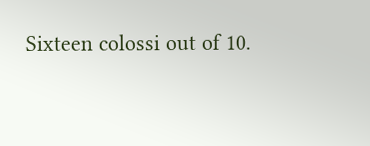Sixteen colossi out of 10.